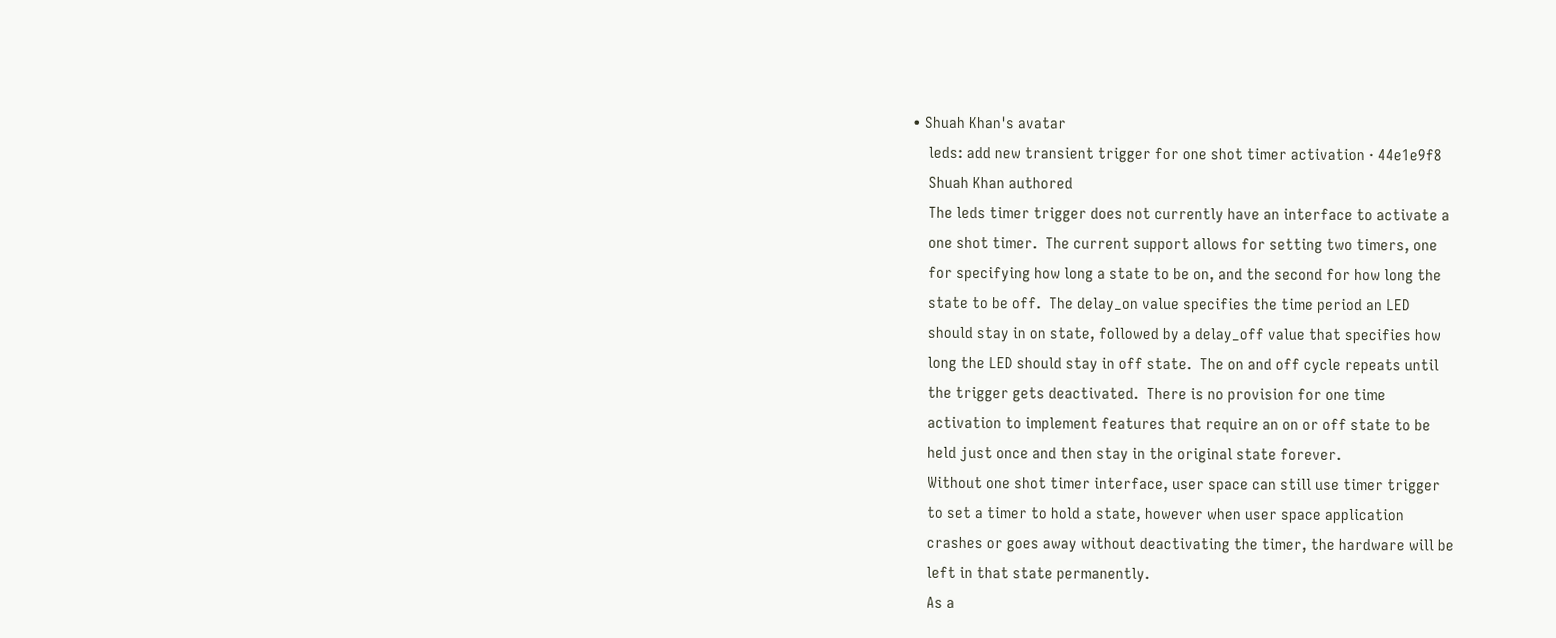• Shuah Khan's avatar
    leds: add new transient trigger for one shot timer activation · 44e1e9f8
    Shuah Khan authored
    The leds timer trigger does not currently have an interface to activate a
    one shot timer.  The current support allows for setting two timers, one
    for specifying how long a state to be on, and the second for how long the
    state to be off.  The delay_on value specifies the time period an LED
    should stay in on state, followed by a delay_off value that specifies how
    long the LED should stay in off state.  The on and off cycle repeats until
    the trigger gets deactivated.  There is no provision for one time
    activation to implement features that require an on or off state to be
    held just once and then stay in the original state forever.
    Without one shot timer interface, user space can still use timer trigger
    to set a timer to hold a state, however when user space application
    crashes or goes away without deactivating the timer, the hardware will be
    left in that state permanently.
    As a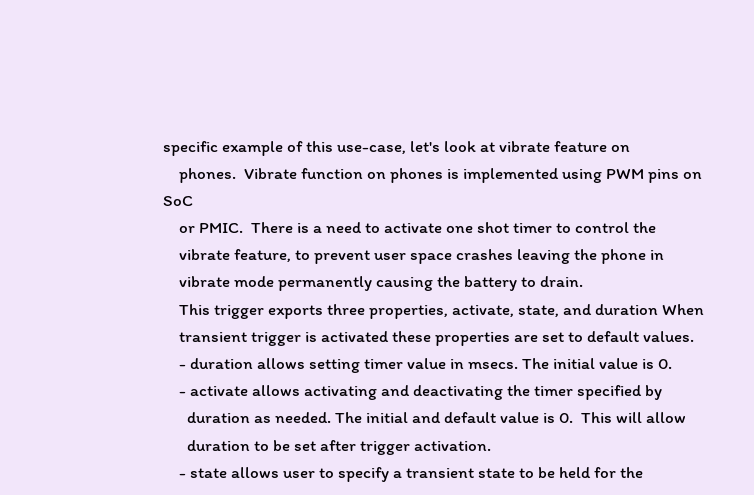specific example of this use-case, let's look at vibrate feature on
    phones.  Vibrate function on phones is implemented using PWM pins on SoC
    or PMIC.  There is a need to activate one shot timer to control the
    vibrate feature, to prevent user space crashes leaving the phone in
    vibrate mode permanently causing the battery to drain.
    This trigger exports three properties, activate, state, and duration When
    transient trigger is activated these properties are set to default values.
    - duration allows setting timer value in msecs. The initial value is 0.
    - activate allows activating and deactivating the timer specified by
      duration as needed. The initial and default value is 0.  This will allow
      duration to be set after trigger activation.
    - state allows user to specify a transient state to be held for the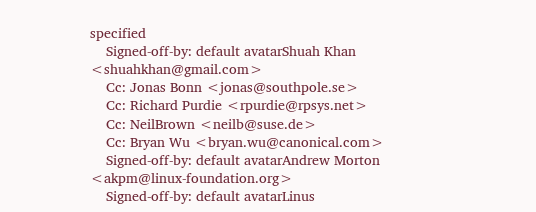specified
    Signed-off-by: default avatarShuah Khan <shuahkhan@gmail.com>
    Cc: Jonas Bonn <jonas@southpole.se>
    Cc: Richard Purdie <rpurdie@rpsys.net>
    Cc: NeilBrown <neilb@suse.de>
    Cc: Bryan Wu <bryan.wu@canonical.com>
    Signed-off-by: default avatarAndrew Morton <akpm@linux-foundation.org>
    Signed-off-by: default avatarLinus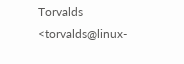Torvalds <torvalds@linux-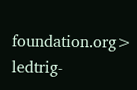foundation.org>
ledtrig-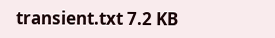transient.txt 7.2 KB